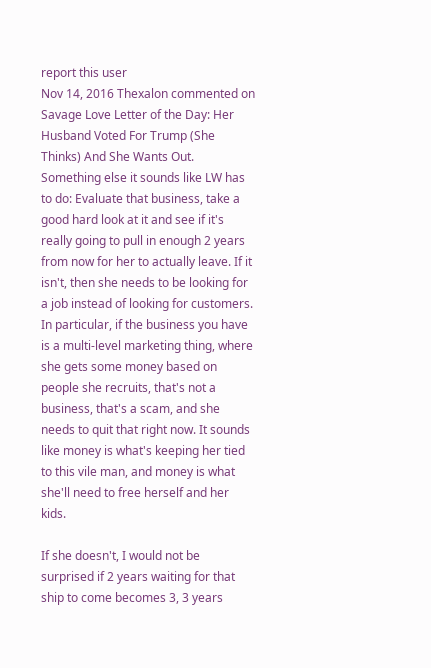report this user
Nov 14, 2016 Thexalon commented on Savage Love Letter of the Day: Her Husband Voted For Trump (She Thinks) And She Wants Out.
Something else it sounds like LW has to do: Evaluate that business, take a good hard look at it and see if it's really going to pull in enough 2 years from now for her to actually leave. If it isn't, then she needs to be looking for a job instead of looking for customers. In particular, if the business you have is a multi-level marketing thing, where she gets some money based on people she recruits, that's not a business, that's a scam, and she needs to quit that right now. It sounds like money is what's keeping her tied to this vile man, and money is what she'll need to free herself and her kids.

If she doesn't, I would not be surprised if 2 years waiting for that ship to come becomes 3, 3 years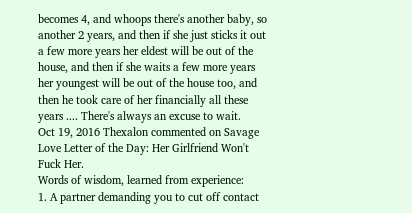becomes 4, and whoops there's another baby, so another 2 years, and then if she just sticks it out a few more years her eldest will be out of the house, and then if she waits a few more years her youngest will be out of the house too, and then he took care of her financially all these years .... There's always an excuse to wait.
Oct 19, 2016 Thexalon commented on Savage Love Letter of the Day: Her Girlfriend Won't Fuck Her.
Words of wisdom, learned from experience:
1. A partner demanding you to cut off contact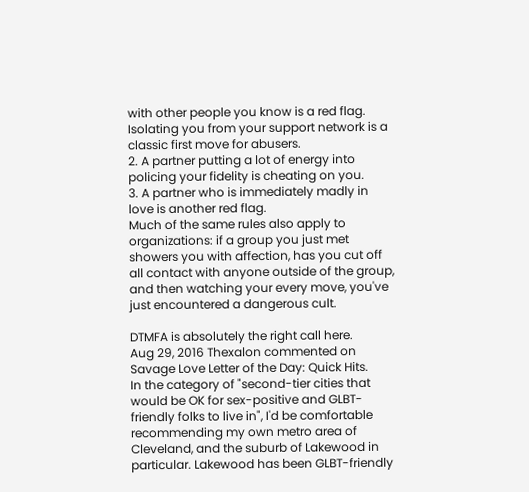with other people you know is a red flag. Isolating you from your support network is a classic first move for abusers.
2. A partner putting a lot of energy into policing your fidelity is cheating on you.
3. A partner who is immediately madly in love is another red flag.
Much of the same rules also apply to organizations: if a group you just met showers you with affection, has you cut off all contact with anyone outside of the group, and then watching your every move, you've just encountered a dangerous cult.

DTMFA is absolutely the right call here.
Aug 29, 2016 Thexalon commented on Savage Love Letter of the Day: Quick Hits.
In the category of "second-tier cities that would be OK for sex-positive and GLBT-friendly folks to live in", I'd be comfortable recommending my own metro area of Cleveland, and the suburb of Lakewood in particular. Lakewood has been GLBT-friendly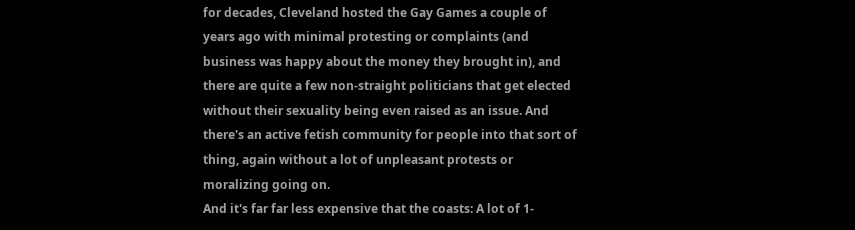for decades, Cleveland hosted the Gay Games a couple of years ago with minimal protesting or complaints (and business was happy about the money they brought in), and there are quite a few non-straight politicians that get elected without their sexuality being even raised as an issue. And there's an active fetish community for people into that sort of thing, again without a lot of unpleasant protests or moralizing going on.
And it's far far less expensive that the coasts: A lot of 1-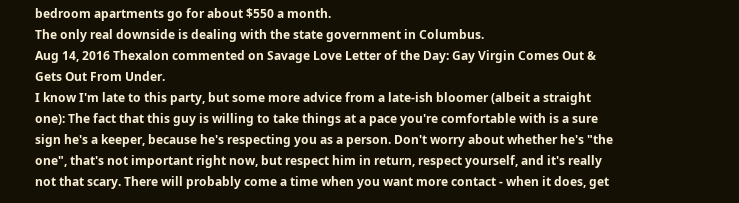bedroom apartments go for about $550 a month.
The only real downside is dealing with the state government in Columbus.
Aug 14, 2016 Thexalon commented on Savage Love Letter of the Day: Gay Virgin Comes Out & Gets Out From Under.
I know I'm late to this party, but some more advice from a late-ish bloomer (albeit a straight one): The fact that this guy is willing to take things at a pace you're comfortable with is a sure sign he's a keeper, because he's respecting you as a person. Don't worry about whether he's "the one", that's not important right now, but respect him in return, respect yourself, and it's really not that scary. There will probably come a time when you want more contact - when it does, get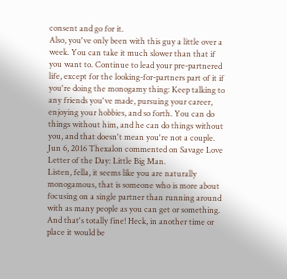consent and go for it.
Also, you've only been with this guy a little over a week. You can take it much slower than that if you want to. Continue to lead your pre-partnered life, except for the looking-for-partners part of it if you're doing the monogamy thing: Keep talking to any friends you've made, pursuing your career, enjoying your hobbies, and so forth. You can do things without him, and he can do things without you, and that doesn't mean you're not a couple.
Jun 6, 2016 Thexalon commented on Savage Love Letter of the Day: Little Big Man.
Listen, fella, it seems like you are naturally monogamous, that is someone who is more about focusing on a single partner than running around with as many people as you can get or something.
And that's totally fine! Heck, in another time or place it would be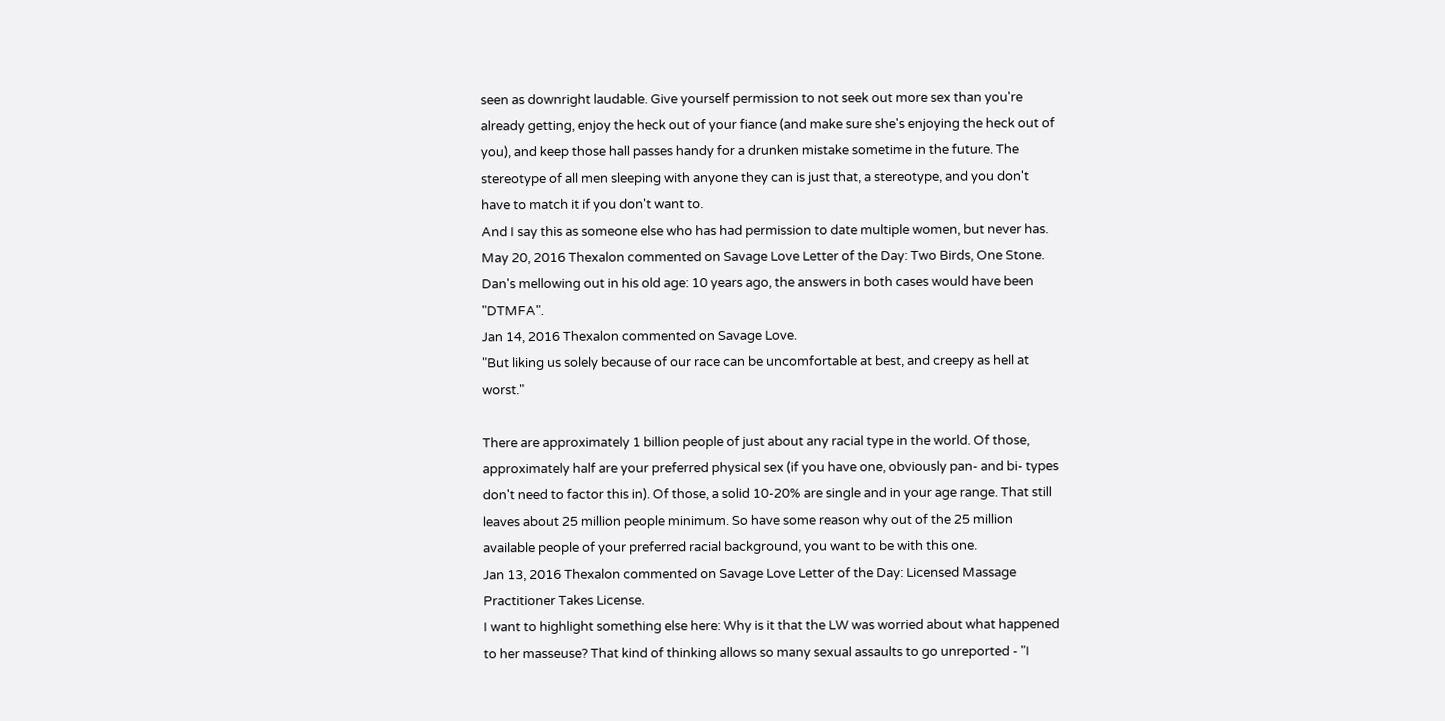seen as downright laudable. Give yourself permission to not seek out more sex than you're already getting, enjoy the heck out of your fiance (and make sure she's enjoying the heck out of you), and keep those hall passes handy for a drunken mistake sometime in the future. The stereotype of all men sleeping with anyone they can is just that, a stereotype, and you don't have to match it if you don't want to.
And I say this as someone else who has had permission to date multiple women, but never has.
May 20, 2016 Thexalon commented on Savage Love Letter of the Day: Two Birds, One Stone.
Dan's mellowing out in his old age: 10 years ago, the answers in both cases would have been "DTMFA".
Jan 14, 2016 Thexalon commented on Savage Love.
"But liking us solely because of our race can be uncomfortable at best, and creepy as hell at worst."

There are approximately 1 billion people of just about any racial type in the world. Of those, approximately half are your preferred physical sex (if you have one, obviously pan- and bi- types don't need to factor this in). Of those, a solid 10-20% are single and in your age range. That still leaves about 25 million people minimum. So have some reason why out of the 25 million available people of your preferred racial background, you want to be with this one.
Jan 13, 2016 Thexalon commented on Savage Love Letter of the Day: Licensed Massage Practitioner Takes License.
I want to highlight something else here: Why is it that the LW was worried about what happened to her masseuse? That kind of thinking allows so many sexual assaults to go unreported - "I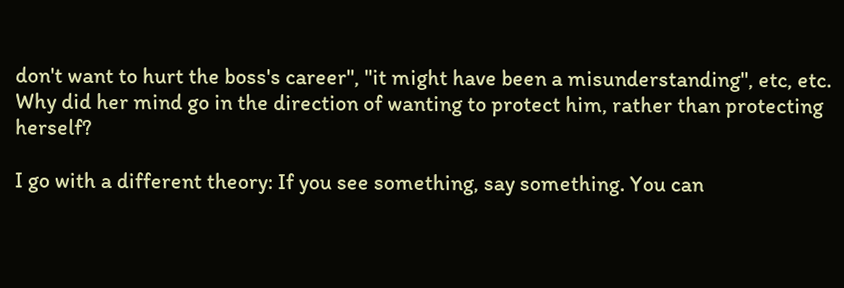don't want to hurt the boss's career", "it might have been a misunderstanding", etc, etc. Why did her mind go in the direction of wanting to protect him, rather than protecting herself?

I go with a different theory: If you see something, say something. You can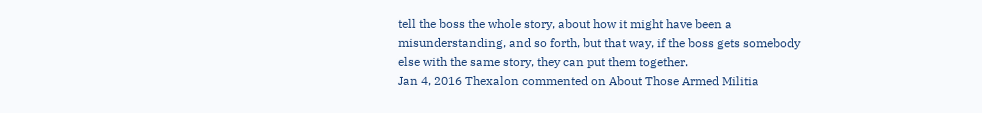tell the boss the whole story, about how it might have been a misunderstanding, and so forth, but that way, if the boss gets somebody else with the same story, they can put them together.
Jan 4, 2016 Thexalon commented on About Those Armed Militia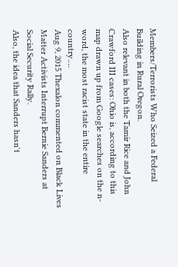Members/Terrorists Who Seized a Federal Building in Rural Oregon.
Also relevant in both the Tamir Rice and John Crawford III cases: Ohio is, according to this map drawn up from Google searches on the n-word, the most racist state in the entire country.…
Aug 9, 2015 Thexalon commented on Black Lives Matter Activists Interrupt Bernie Sanders at Social Security Rally.
Also, the idea that Sanders hasn't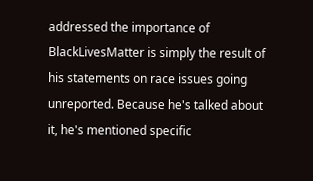addressed the importance of BlackLivesMatter is simply the result of his statements on race issues going unreported. Because he's talked about it, he's mentioned specific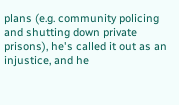plans (e.g. community policing and shutting down private prisons), he's called it out as an injustice, and he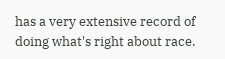has a very extensive record of doing what's right about race.